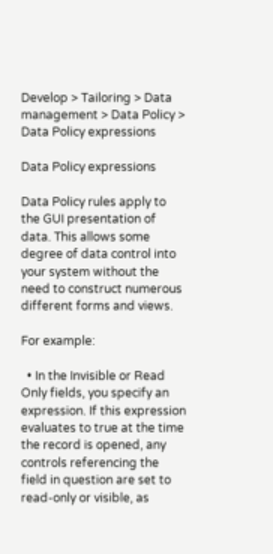Develop > Tailoring > Data management > Data Policy > Data Policy expressions

Data Policy expressions

Data Policy rules apply to the GUI presentation of data. This allows some degree of data control into your system without the need to construct numerous different forms and views.

For example:

  • In the Invisible or Read Only fields, you specify an expression. If this expression evaluates to true at the time the record is opened, any controls referencing the field in question are set to read-only or visible, as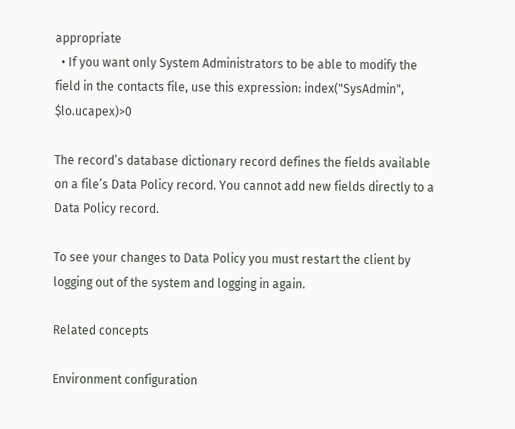appropriate
  • If you want only System Administrators to be able to modify the field in the contacts file, use this expression: index("SysAdmin", $lo.ucapex)>0

The record’s database dictionary record defines the fields available on a file’s Data Policy record. You cannot add new fields directly to a Data Policy record.

To see your changes to Data Policy you must restart the client by logging out of the system and logging in again.

Related concepts

Environment configuration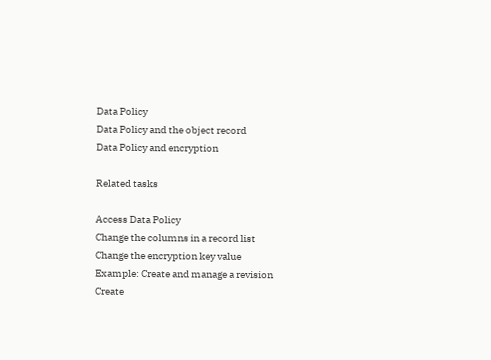Data Policy
Data Policy and the object record
Data Policy and encryption

Related tasks

Access Data Policy
Change the columns in a record list
Change the encryption key value
Example: Create and manage a revision
Create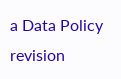a Data Policy revision